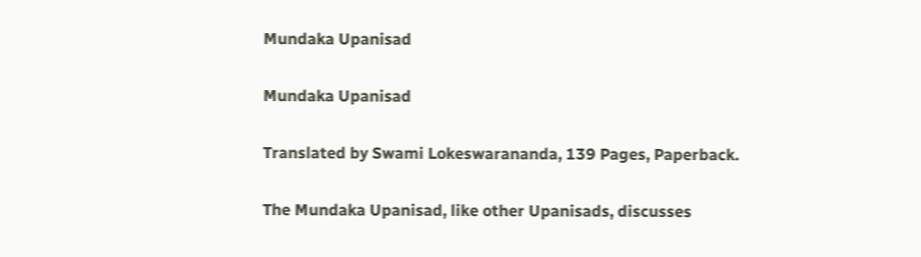Mundaka Upanisad

Mundaka Upanisad

Translated by Swami Lokeswarananda, 139 Pages, Paperback.

The Mundaka Upanisad, like other Upanisads, discusses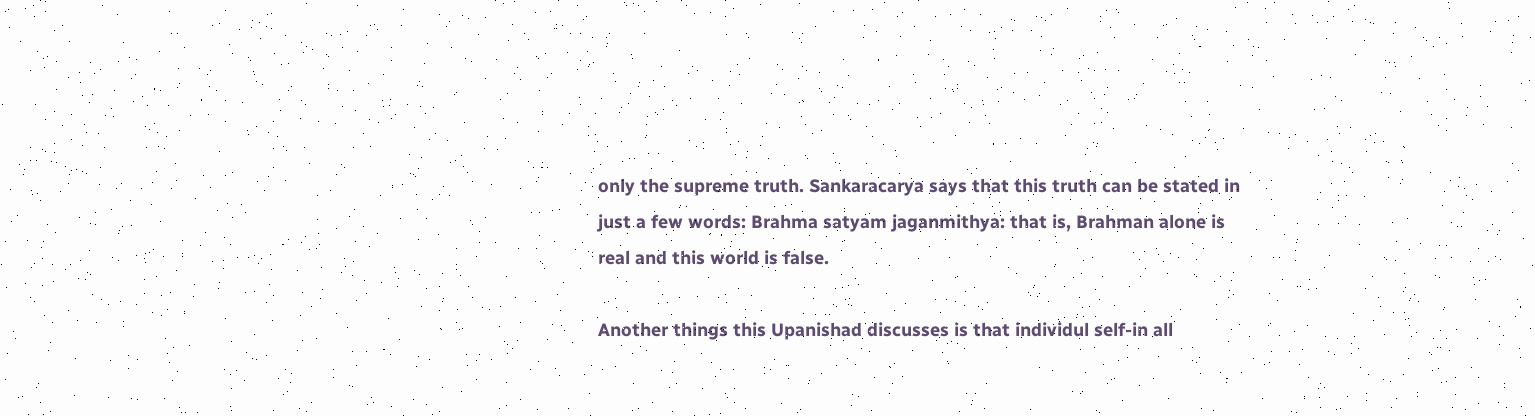only the supreme truth. Sankaracarya says that this truth can be stated in just a few words: Brahma satyam jaganmithya: that is, Brahman alone is real and this world is false.

Another things this Upanishad discusses is that individul self-in all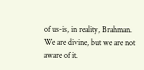of us-is, in reality, Brahman. We are divine, but we are not aware of it.